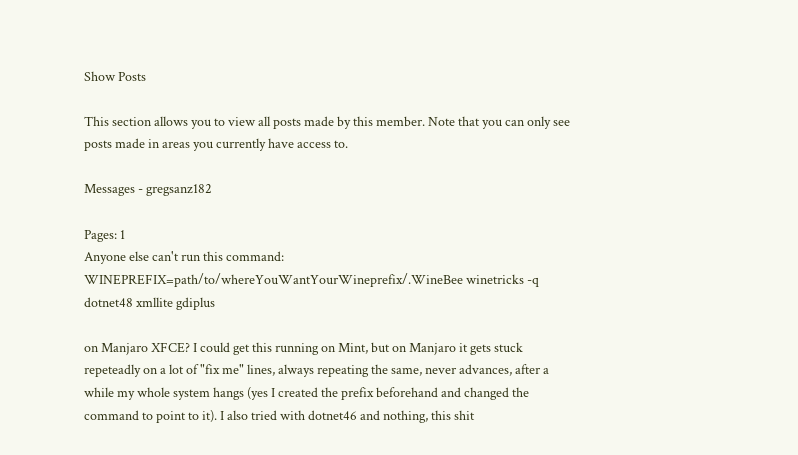Show Posts

This section allows you to view all posts made by this member. Note that you can only see posts made in areas you currently have access to.

Messages - gregsanz182

Pages: 1
Anyone else can't run this command:
WINEPREFIX=path/to/whereYouWantYourWineprefix/.WineBee winetricks -q dotnet48 xmllite gdiplus

on Manjaro XFCE? I could get this running on Mint, but on Manjaro it gets stuck repeteadly on a lot of "fix me" lines, always repeating the same, never advances, after a while my whole system hangs (yes I created the prefix beforehand and changed the command to point to it). I also tried with dotnet46 and nothing, this shit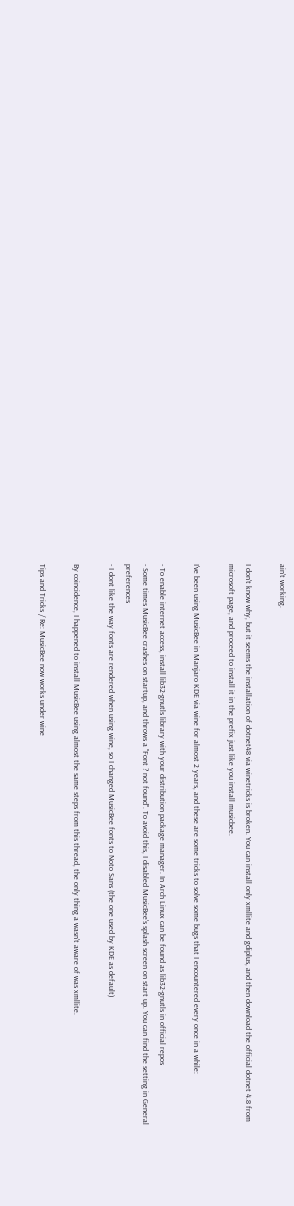ain't working.

I don't know why, but it seems the installation of dotnet48 via winetricks is broken. You can install only xmllite and gdiplus, and then download the official dotnet 4.8 from microsoft page, and proceed to install it in the prefix just like you install musicbee.

I've been using MusicBee in Manjaro KDE via wine for almost 2 years, and these are some tricks to solve some bugs that I encountered every once in a while:

- To enable internet access, install lib32-gnutls library with your distribution package manager. In Arch Linux can be found as lib32-gnutls in official repos
- Some times MusicBee crashes on startup, and throws a "Font ? not found". To avoid this, I disabled MusicBee's splash screen on start up. You can find the setting in General preferences
- I dont like the way fonts are rendered when using wine, so I changed MusicBee fonts to Noto Sans (the one used by KDE as default)

By coincidence, I happened to install MusicBee using almost the same steps from this thread, the only thing a wasn't aware of was xmllite.

Tips and Tricks / Re: MusicBee now works under wine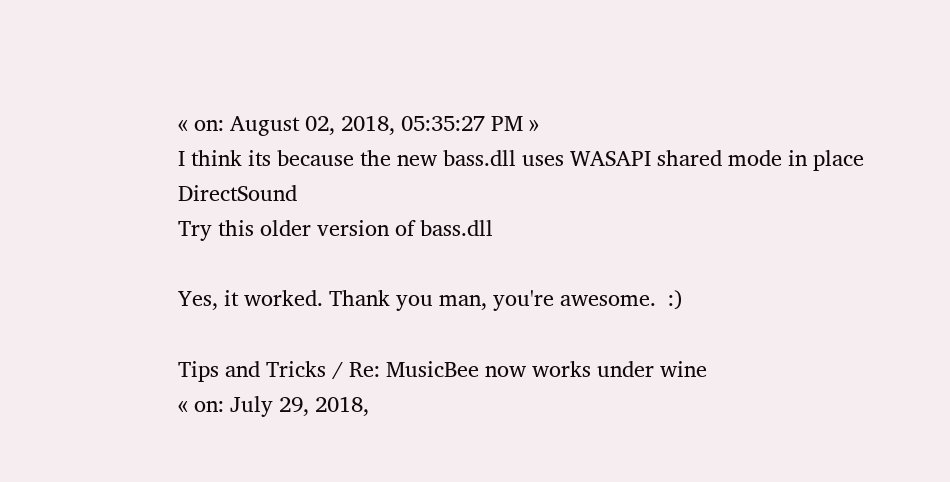« on: August 02, 2018, 05:35:27 PM »
I think its because the new bass.dll uses WASAPI shared mode in place DirectSound
Try this older version of bass.dll

Yes, it worked. Thank you man, you're awesome.  :)

Tips and Tricks / Re: MusicBee now works under wine
« on: July 29, 2018,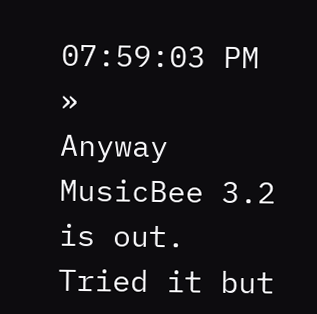07:59:03 PM »
Anyway MusicBee 3.2 is out. Tried it but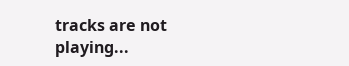tracks are not playing...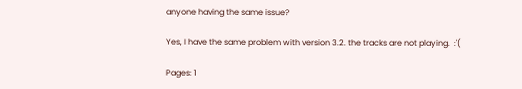anyone having the same issue?

Yes, I have the same problem with version 3.2. the tracks are not playing.  :'(

Pages: 1